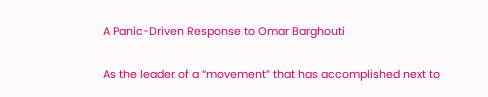A Panic-Driven Response to Omar Barghouti

As the leader of a “movement” that has accomplished next to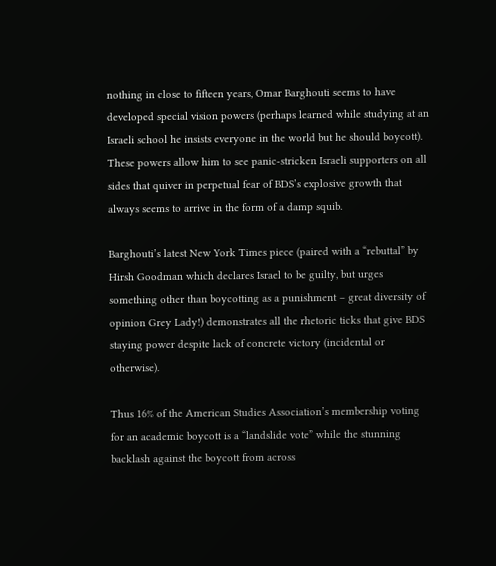nothing in close to fifteen years, Omar Barghouti seems to have developed special vision powers (perhaps learned while studying at an Israeli school he insists everyone in the world but he should boycott).  These powers allow him to see panic-stricken Israeli supporters on all sides that quiver in perpetual fear of BDS’s explosive growth that always seems to arrive in the form of a damp squib.

Barghouti’s latest New York Times piece (paired with a “rebuttal” by Hirsh Goodman which declares Israel to be guilty, but urges something other than boycotting as a punishment – great diversity of opinion Grey Lady!) demonstrates all the rhetoric ticks that give BDS staying power despite lack of concrete victory (incidental or otherwise).

Thus 16% of the American Studies Association’s membership voting for an academic boycott is a “landslide vote” while the stunning backlash against the boycott from across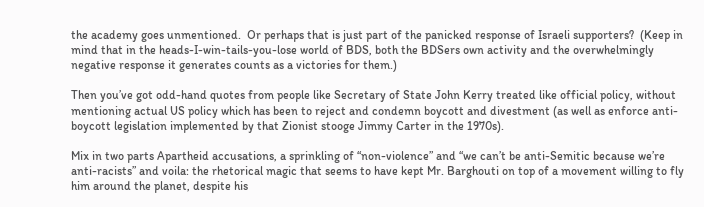the academy goes unmentioned.  Or perhaps that is just part of the panicked response of Israeli supporters?  (Keep in mind that in the heads-I-win-tails-you-lose world of BDS, both the BDSers own activity and the overwhelmingly negative response it generates counts as a victories for them.)

Then you’ve got odd-hand quotes from people like Secretary of State John Kerry treated like official policy, without mentioning actual US policy which has been to reject and condemn boycott and divestment (as well as enforce anti-boycott legislation implemented by that Zionist stooge Jimmy Carter in the 1970s).

Mix in two parts Apartheid accusations, a sprinkling of “non-violence” and “we can’t be anti-Semitic because we’re anti-racists” and voila: the rhetorical magic that seems to have kept Mr. Barghouti on top of a movement willing to fly him around the planet, despite his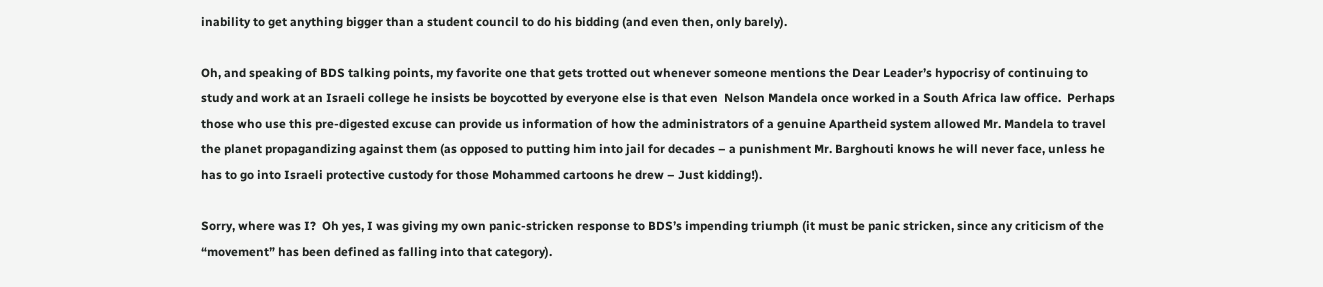inability to get anything bigger than a student council to do his bidding (and even then, only barely).

Oh, and speaking of BDS talking points, my favorite one that gets trotted out whenever someone mentions the Dear Leader’s hypocrisy of continuing to study and work at an Israeli college he insists be boycotted by everyone else is that even  Nelson Mandela once worked in a South Africa law office.  Perhaps those who use this pre-digested excuse can provide us information of how the administrators of a genuine Apartheid system allowed Mr. Mandela to travel the planet propagandizing against them (as opposed to putting him into jail for decades – a punishment Mr. Barghouti knows he will never face, unless he has to go into Israeli protective custody for those Mohammed cartoons he drew – Just kidding!).

Sorry, where was I?  Oh yes, I was giving my own panic-stricken response to BDS’s impending triumph (it must be panic stricken, since any criticism of the “movement” has been defined as falling into that category).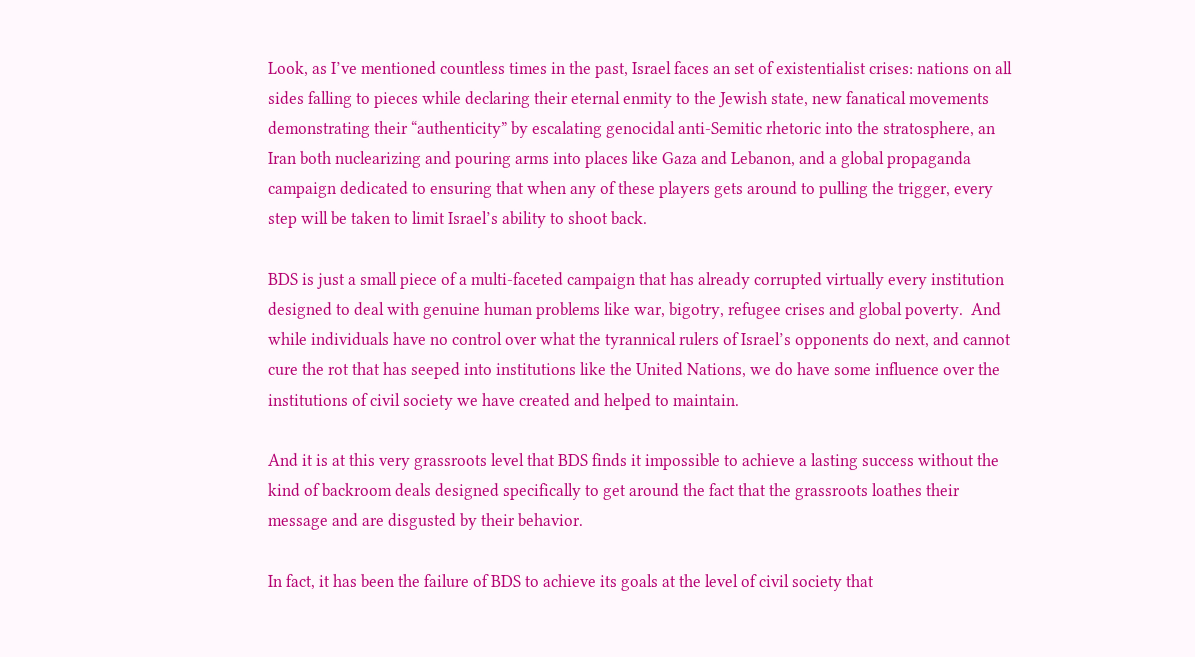Look, as I’ve mentioned countless times in the past, Israel faces an set of existentialist crises: nations on all sides falling to pieces while declaring their eternal enmity to the Jewish state, new fanatical movements demonstrating their “authenticity” by escalating genocidal anti-Semitic rhetoric into the stratosphere, an Iran both nuclearizing and pouring arms into places like Gaza and Lebanon, and a global propaganda campaign dedicated to ensuring that when any of these players gets around to pulling the trigger, every step will be taken to limit Israel’s ability to shoot back.

BDS is just a small piece of a multi-faceted campaign that has already corrupted virtually every institution designed to deal with genuine human problems like war, bigotry, refugee crises and global poverty.  And while individuals have no control over what the tyrannical rulers of Israel’s opponents do next, and cannot cure the rot that has seeped into institutions like the United Nations, we do have some influence over the institutions of civil society we have created and helped to maintain.

And it is at this very grassroots level that BDS finds it impossible to achieve a lasting success without the kind of backroom deals designed specifically to get around the fact that the grassroots loathes their message and are disgusted by their behavior.

In fact, it has been the failure of BDS to achieve its goals at the level of civil society that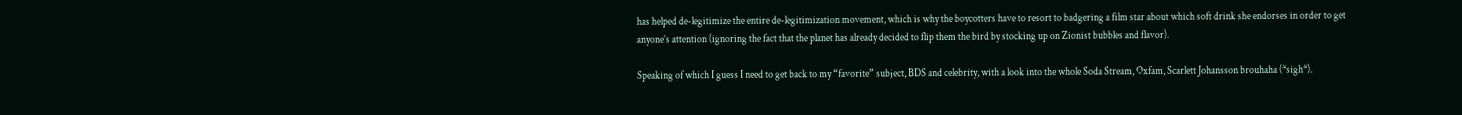has helped de-legitimize the entire de-legitimization movement, which is why the boycotters have to resort to badgering a film star about which soft drink she endorses in order to get anyone’s attention (ignoring the fact that the planet has already decided to flip them the bird by stocking up on Zionist bubbles and flavor).

Speaking of which I guess I need to get back to my “favorite” subject, BDS and celebrity, with a look into the whole Soda Stream, Oxfam, Scarlett Johansson brouhaha (*sigh*).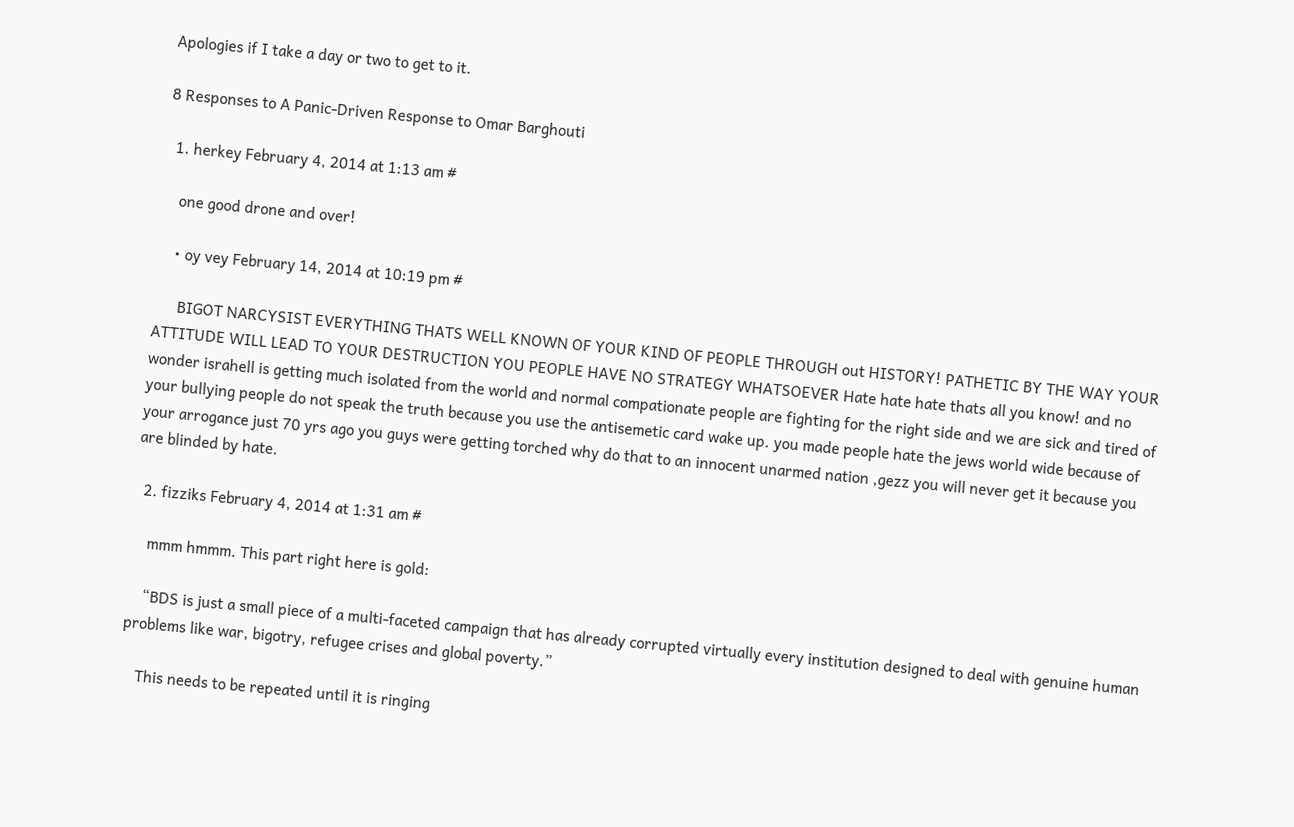Apologies if I take a day or two to get to it.

8 Responses to A Panic-Driven Response to Omar Barghouti

  1. herkey February 4, 2014 at 1:13 am #

    one good drone and over!

    • oy vey February 14, 2014 at 10:19 pm #

      BIGOT NARCYSIST EVERYTHING THATS WELL KNOWN OF YOUR KIND OF PEOPLE THROUGH out HISTORY! PATHETIC BY THE WAY YOUR ATTITUDE WILL LEAD TO YOUR DESTRUCTION YOU PEOPLE HAVE NO STRATEGY WHATSOEVER Hate hate hate thats all you know! and no wonder israhell is getting much isolated from the world and normal compationate people are fighting for the right side and we are sick and tired of your bullying people do not speak the truth because you use the antisemetic card wake up. you made people hate the jews world wide because of your arrogance just 70 yrs ago you guys were getting torched why do that to an innocent unarmed nation ,gezz you will never get it because you are blinded by hate.

  2. fizziks February 4, 2014 at 1:31 am #

    mmm hmmm. This part right here is gold:

    “BDS is just a small piece of a multi-faceted campaign that has already corrupted virtually every institution designed to deal with genuine human problems like war, bigotry, refugee crises and global poverty.”

    This needs to be repeated until it is ringing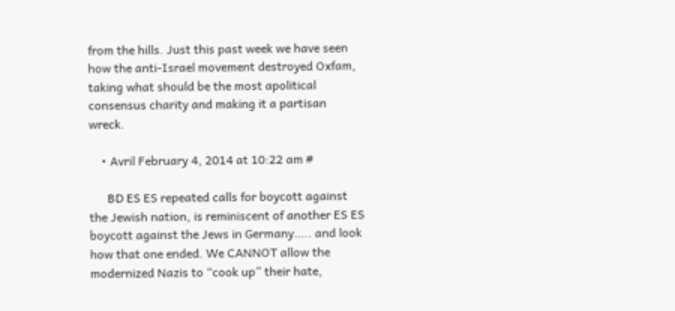from the hills. Just this past week we have seen how the anti-Israel movement destroyed Oxfam, taking what should be the most apolitical consensus charity and making it a partisan wreck.

    • Avril February 4, 2014 at 10:22 am #

      BD ES ES repeated calls for boycott against the Jewish nation, is reminiscent of another ES ES boycott against the Jews in Germany….. and look how that one ended. We CANNOT allow the modernized Nazis to “cook up” their hate,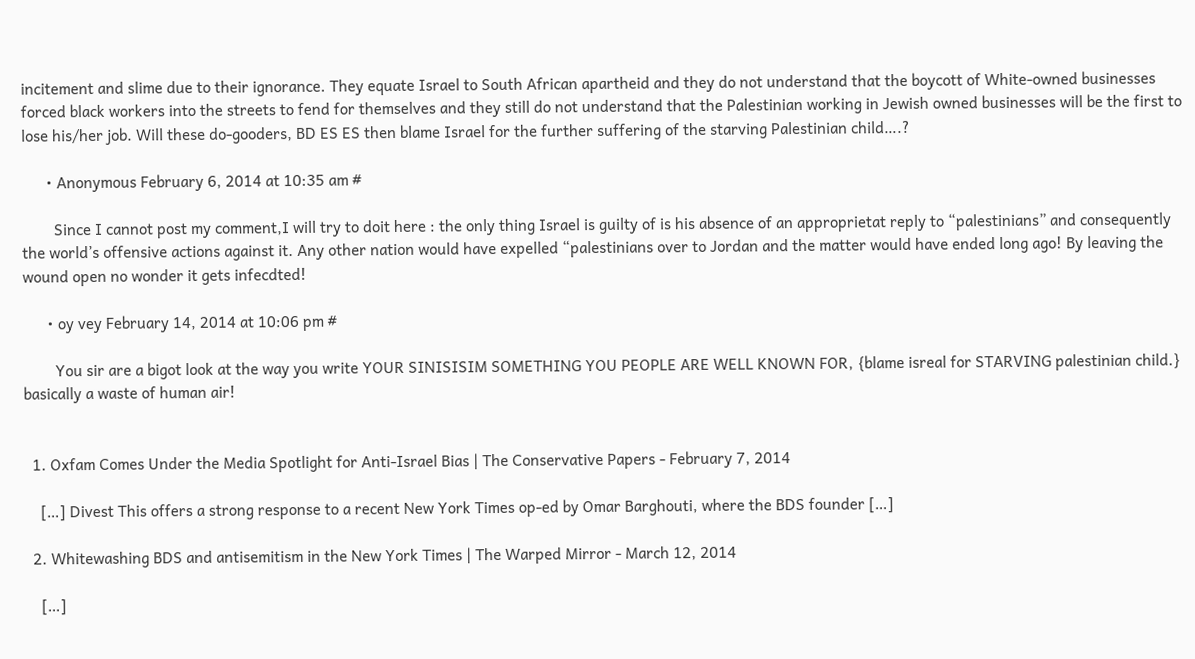incitement and slime due to their ignorance. They equate Israel to South African apartheid and they do not understand that the boycott of White-owned businesses forced black workers into the streets to fend for themselves and they still do not understand that the Palestinian working in Jewish owned businesses will be the first to lose his/her job. Will these do-gooders, BD ES ES then blame Israel for the further suffering of the starving Palestinian child….?

      • Anonymous February 6, 2014 at 10:35 am #

        Since I cannot post my comment,I will try to doit here : the only thing Israel is guilty of is his absence of an approprietat reply to “palestinians” and consequently the world’s offensive actions against it. Any other nation would have expelled “palestinians over to Jordan and the matter would have ended long ago! By leaving the wound open no wonder it gets infecdted!

      • oy vey February 14, 2014 at 10:06 pm #

        You sir are a bigot look at the way you write YOUR SINISISIM SOMETHING YOU PEOPLE ARE WELL KNOWN FOR, {blame isreal for STARVING palestinian child.} basically a waste of human air!


  1. Oxfam Comes Under the Media Spotlight for Anti-Israel Bias | The Conservative Papers - February 7, 2014

    […] Divest This offers a strong response to a recent New York Times op-ed by Omar Barghouti, where the BDS founder […]

  2. Whitewashing BDS and antisemitism in the New York Times | The Warped Mirror - March 12, 2014

    […]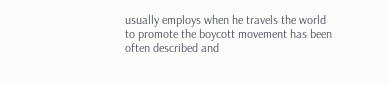usually employs when he travels the world to promote the boycott movement has been often described and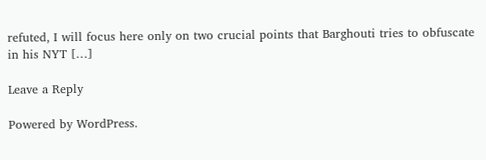refuted, I will focus here only on two crucial points that Barghouti tries to obfuscate in his NYT […]

Leave a Reply

Powered by WordPress.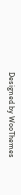Designed by WooThemes